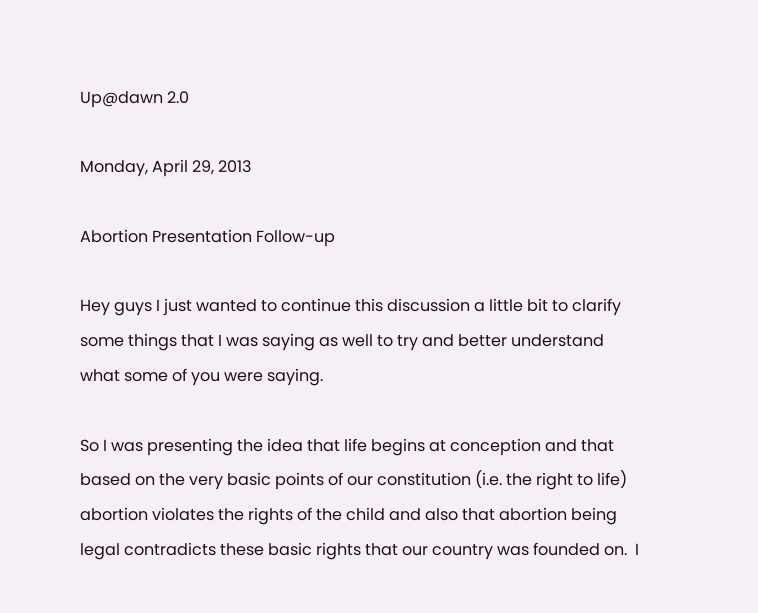Up@dawn 2.0

Monday, April 29, 2013

Abortion Presentation Follow-up

Hey guys I just wanted to continue this discussion a little bit to clarify some things that I was saying as well to try and better understand what some of you were saying.

So I was presenting the idea that life begins at conception and that based on the very basic points of our constitution (i.e. the right to life) abortion violates the rights of the child and also that abortion being legal contradicts these basic rights that our country was founded on.  I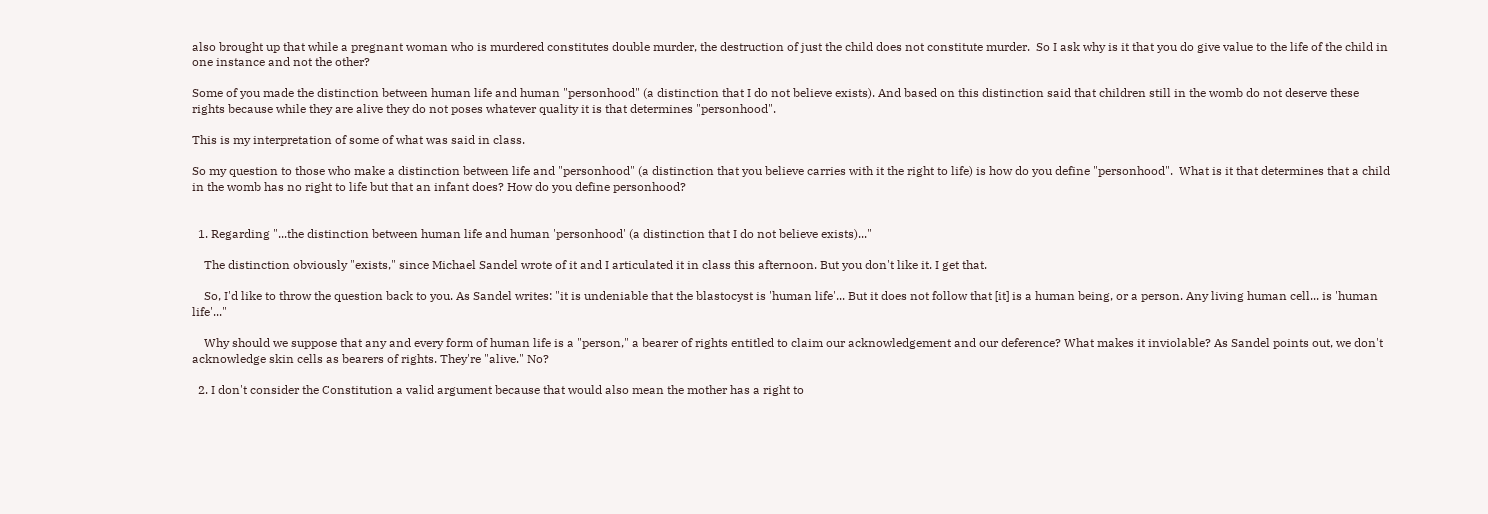also brought up that while a pregnant woman who is murdered constitutes double murder, the destruction of just the child does not constitute murder.  So I ask why is it that you do give value to the life of the child in one instance and not the other?

Some of you made the distinction between human life and human "personhood" (a distinction that I do not believe exists). And based on this distinction said that children still in the womb do not deserve these rights because while they are alive they do not poses whatever quality it is that determines "personhood".

This is my interpretation of some of what was said in class.

So my question to those who make a distinction between life and "personhood" (a distinction that you believe carries with it the right to life) is how do you define "personhood".  What is it that determines that a child in the womb has no right to life but that an infant does? How do you define personhood?


  1. Regarding "...the distinction between human life and human 'personhood' (a distinction that I do not believe exists)..."

    The distinction obviously "exists," since Michael Sandel wrote of it and I articulated it in class this afternoon. But you don't like it. I get that.

    So, I'd like to throw the question back to you. As Sandel writes: "it is undeniable that the blastocyst is 'human life'... But it does not follow that [it] is a human being, or a person. Any living human cell... is 'human life'..."

    Why should we suppose that any and every form of human life is a "person," a bearer of rights entitled to claim our acknowledgement and our deference? What makes it inviolable? As Sandel points out, we don't acknowledge skin cells as bearers of rights. They're "alive." No?

  2. I don't consider the Constitution a valid argument because that would also mean the mother has a right to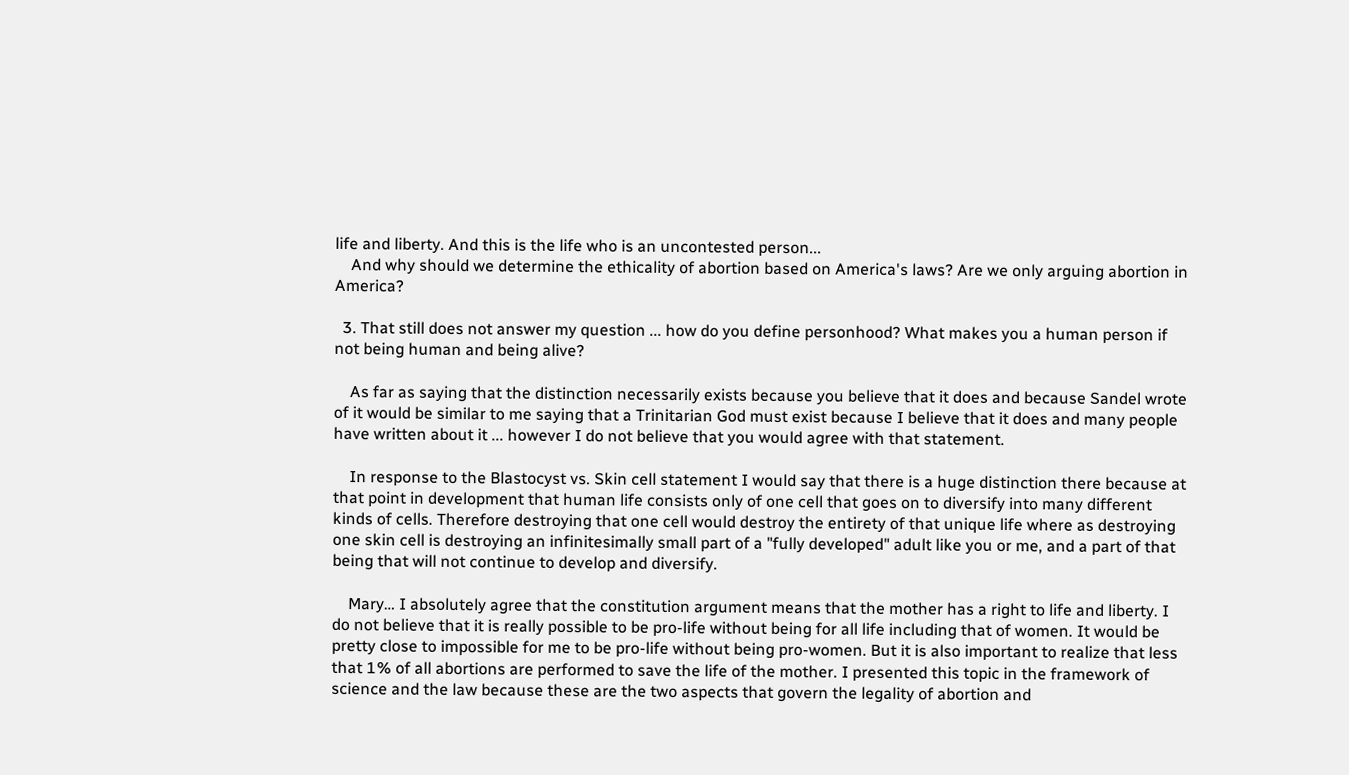life and liberty. And this is the life who is an uncontested person...
    And why should we determine the ethicality of abortion based on America's laws? Are we only arguing abortion in America?

  3. That still does not answer my question ... how do you define personhood? What makes you a human person if not being human and being alive?

    As far as saying that the distinction necessarily exists because you believe that it does and because Sandel wrote of it would be similar to me saying that a Trinitarian God must exist because I believe that it does and many people have written about it ... however I do not believe that you would agree with that statement.

    In response to the Blastocyst vs. Skin cell statement I would say that there is a huge distinction there because at that point in development that human life consists only of one cell that goes on to diversify into many different kinds of cells. Therefore destroying that one cell would destroy the entirety of that unique life where as destroying one skin cell is destroying an infinitesimally small part of a "fully developed" adult like you or me, and a part of that being that will not continue to develop and diversify.

    Mary… I absolutely agree that the constitution argument means that the mother has a right to life and liberty. I do not believe that it is really possible to be pro-life without being for all life including that of women. It would be pretty close to impossible for me to be pro-life without being pro-women. But it is also important to realize that less that 1% of all abortions are performed to save the life of the mother. I presented this topic in the framework of science and the law because these are the two aspects that govern the legality of abortion and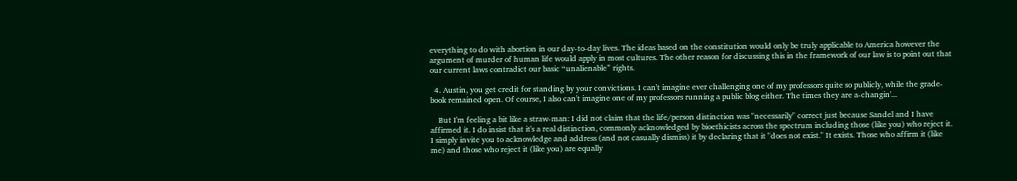everything to do with abortion in our day-to-day lives. The ideas based on the constitution would only be truly applicable to America however the argument of murder of human life would apply in most cultures. The other reason for discussing this in the framework of our law is to point out that our current laws contradict our basic “unalienable” rights.

  4. Austin, you get credit for standing by your convictions. I can't imagine ever challenging one of my professors quite so publicly, while the grade-book remained open. Of course, I also can't imagine one of my professors running a public blog either. The times they are a-changin'...

    But I'm feeling a bit like a straw-man: I did not claim that the life/person distinction was "necessarily" correct just because Sandel and I have affirmed it. I do insist that it's a real distinction, commonly acknowledged by bioethicists across the spectrum including those (like you) who reject it. I simply invite you to acknowledge and address (and not casually dismiss) it by declaring that it "does not exist." It exists. Those who affirm it (like me) and those who reject it (like you) are equally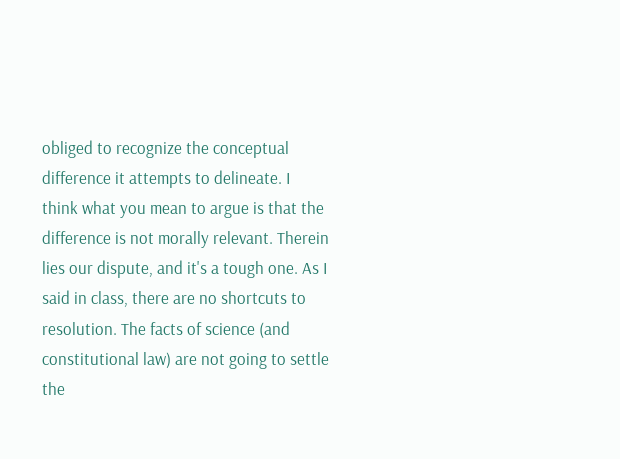obliged to recognize the conceptual difference it attempts to delineate. I think what you mean to argue is that the difference is not morally relevant. Therein lies our dispute, and it's a tough one. As I said in class, there are no shortcuts to resolution. The facts of science (and constitutional law) are not going to settle the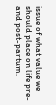issue of what value we should place on life pre-and post-partum.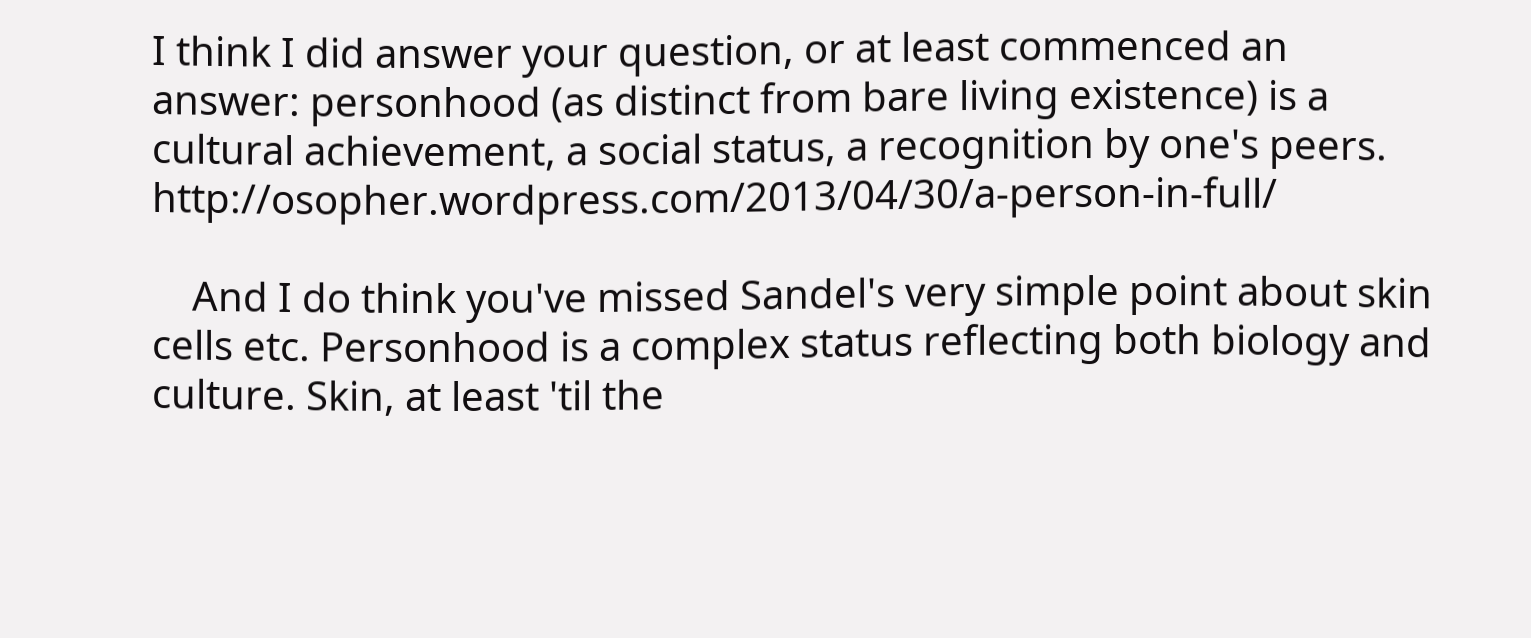I think I did answer your question, or at least commenced an answer: personhood (as distinct from bare living existence) is a cultural achievement, a social status, a recognition by one's peers. http://osopher.wordpress.com/2013/04/30/a-person-in-full/

    And I do think you've missed Sandel's very simple point about skin cells etc. Personhood is a complex status reflecting both biology and culture. Skin, at least 'til the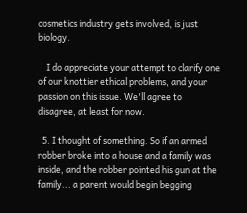cosmetics industry gets involved, is just biology.

    I do appreciate your attempt to clarify one of our knottier ethical problems, and your passion on this issue. We'll agree to disagree, at least for now.

  5. I thought of something. So if an armed robber broke into a house and a family was inside, and the robber pointed his gun at the family... a parent would begin begging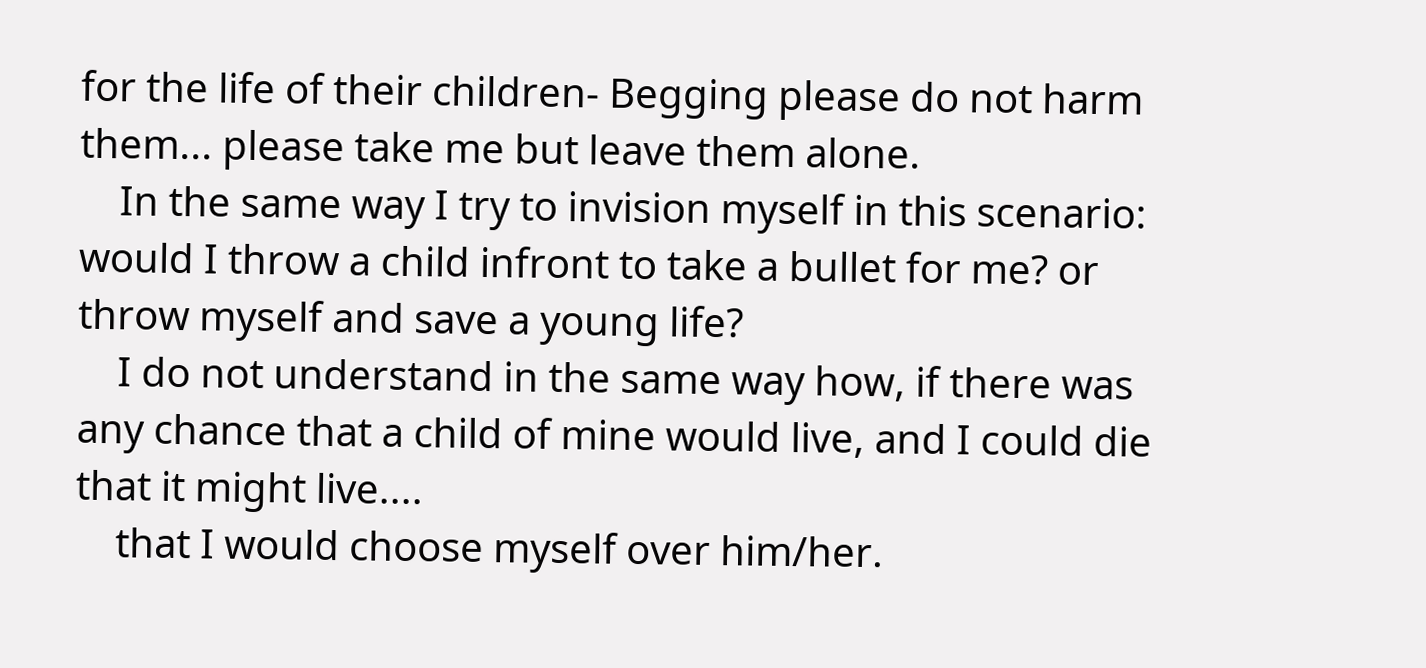for the life of their children- Begging please do not harm them... please take me but leave them alone.
    In the same way I try to invision myself in this scenario: would I throw a child infront to take a bullet for me? or throw myself and save a young life?
    I do not understand in the same way how, if there was any chance that a child of mine would live, and I could die that it might live....
    that I would choose myself over him/her.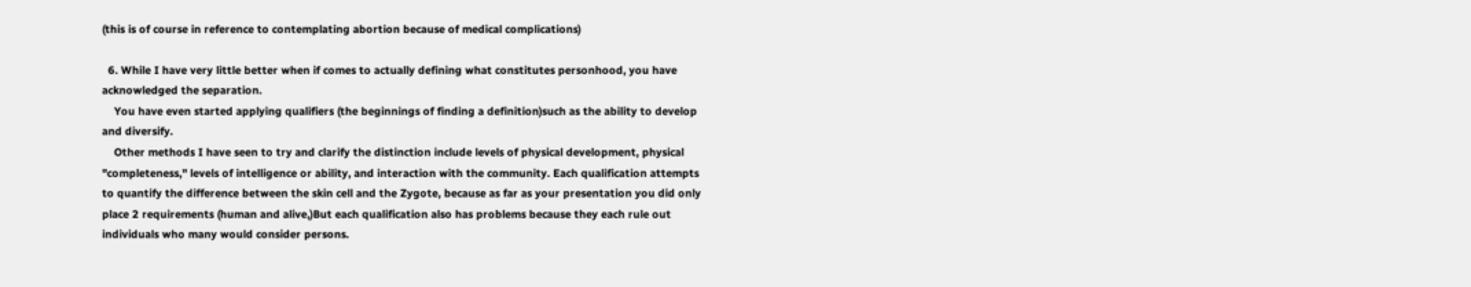(this is of course in reference to contemplating abortion because of medical complications)

  6. While I have very little better when if comes to actually defining what constitutes personhood, you have acknowledged the separation.
    You have even started applying qualifiers (the beginnings of finding a definition)such as the ability to develop and diversify.
    Other methods I have seen to try and clarify the distinction include levels of physical development, physical "completeness," levels of intelligence or ability, and interaction with the community. Each qualification attempts to quantify the difference between the skin cell and the Zygote, because as far as your presentation you did only place 2 requirements (human and alive,)But each qualification also has problems because they each rule out individuals who many would consider persons.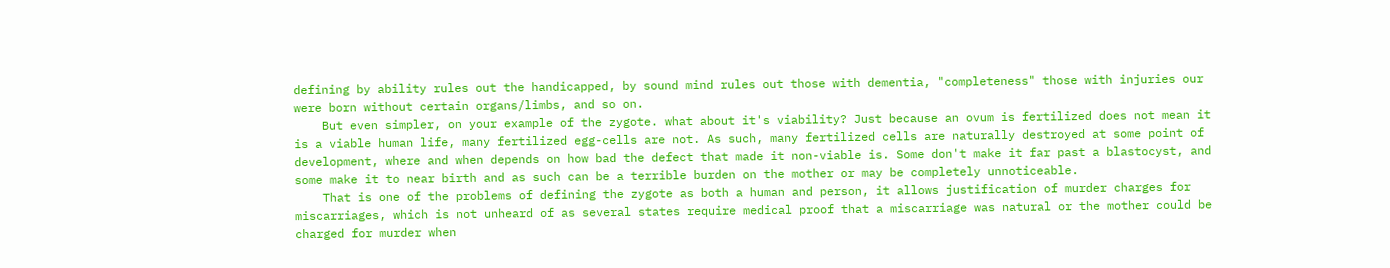defining by ability rules out the handicapped, by sound mind rules out those with dementia, "completeness" those with injuries our were born without certain organs/limbs, and so on.
    But even simpler, on your example of the zygote. what about it's viability? Just because an ovum is fertilized does not mean it is a viable human life, many fertilized egg-cells are not. As such, many fertilized cells are naturally destroyed at some point of development, where and when depends on how bad the defect that made it non-viable is. Some don't make it far past a blastocyst, and some make it to near birth and as such can be a terrible burden on the mother or may be completely unnoticeable.
    That is one of the problems of defining the zygote as both a human and person, it allows justification of murder charges for miscarriages, which is not unheard of as several states require medical proof that a miscarriage was natural or the mother could be charged for murder when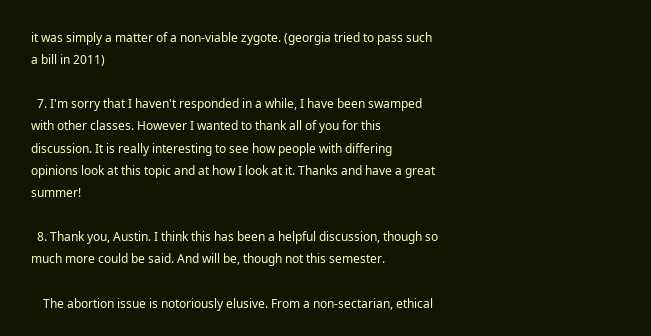it was simply a matter of a non-viable zygote. (georgia tried to pass such a bill in 2011)

  7. I'm sorry that I haven't responded in a while, I have been swamped with other classes. However I wanted to thank all of you for this discussion. It is really interesting to see how people with differing opinions look at this topic and at how I look at it. Thanks and have a great summer!

  8. Thank you, Austin. I think this has been a helpful discussion, though so much more could be said. And will be, though not this semester.

    The abortion issue is notoriously elusive. From a non-sectarian, ethical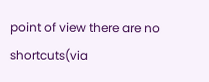point of view there are no shortcuts(via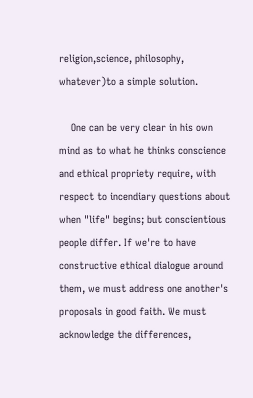religion,science, philosophy, whatever)to a simple solution.

    One can be very clear in his own mind as to what he thinks conscience and ethical propriety require, with respect to incendiary questions about when "life" begins; but conscientious people differ. If we're to have constructive ethical dialogue around them, we must address one another's proposals in good faith. We must acknowledge the differences,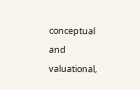conceptual and valuational,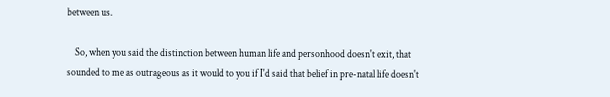between us.

    So, when you said the distinction between human life and personhood doesn't exit, that sounded to me as outrageous as it would to you if I'd said that belief in pre-natal life doesn't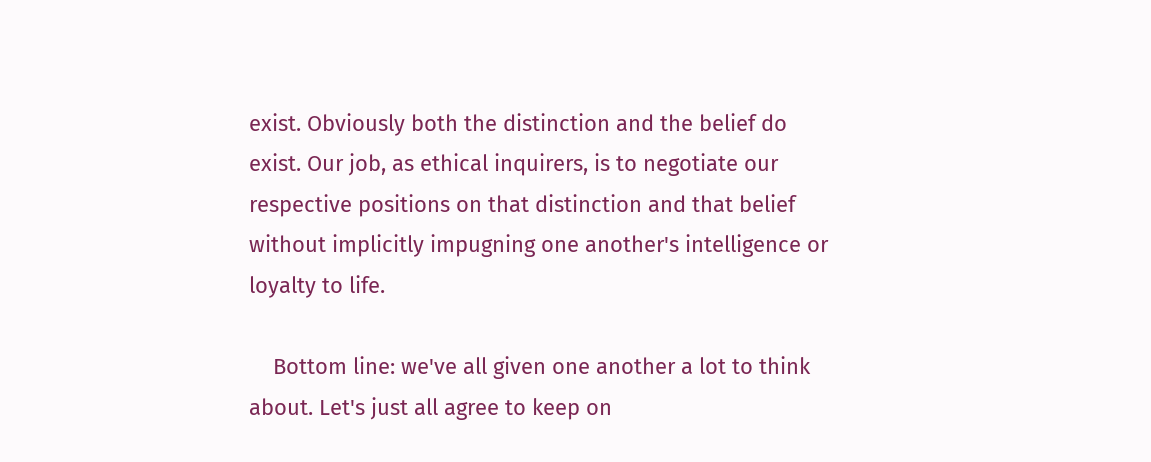exist. Obviously both the distinction and the belief do exist. Our job, as ethical inquirers, is to negotiate our respective positions on that distinction and that belief without implicitly impugning one another's intelligence or loyalty to life.

    Bottom line: we've all given one another a lot to think about. Let's just all agree to keep on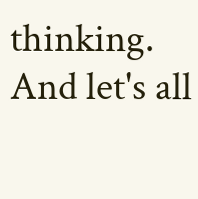thinking. And let's all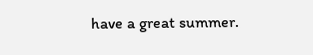have a great summer.